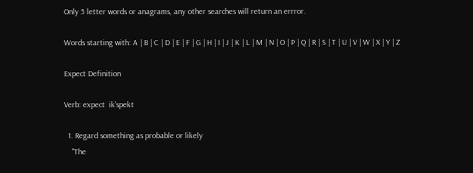Only 5 letter words or anagrams, any other searches will return an errror.

Words starting with: A | B | C | D | E | F | G | H | I | J | K | L | M | N | O | P | Q | R | S | T | U | V | W | X | Y | Z

Expect Definition

Verb: expect  ik'spekt

  1. Regard something as probable or likely
    "The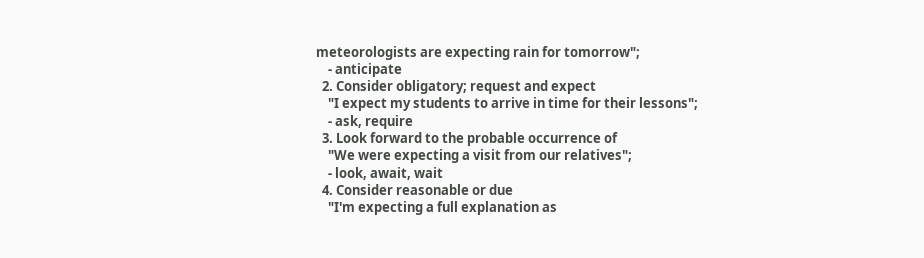meteorologists are expecting rain for tomorrow";
    - anticipate
  2. Consider obligatory; request and expect
    "I expect my students to arrive in time for their lessons";
    - ask, require
  3. Look forward to the probable occurrence of
    "We were expecting a visit from our relatives";
    - look, await, wait
  4. Consider reasonable or due
    "I'm expecting a full explanation as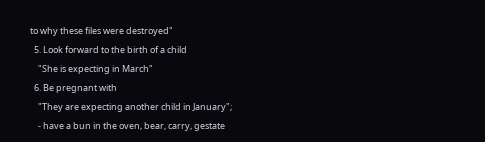to why these files were destroyed"
  5. Look forward to the birth of a child
    "She is expecting in March"
  6. Be pregnant with
    "They are expecting another child in January";
    - have a bun in the oven, bear, carry, gestate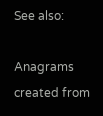See also:

Anagrams created from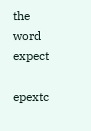the word expect

epextc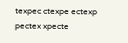texpec ctexpe ectexp pectex xpecte